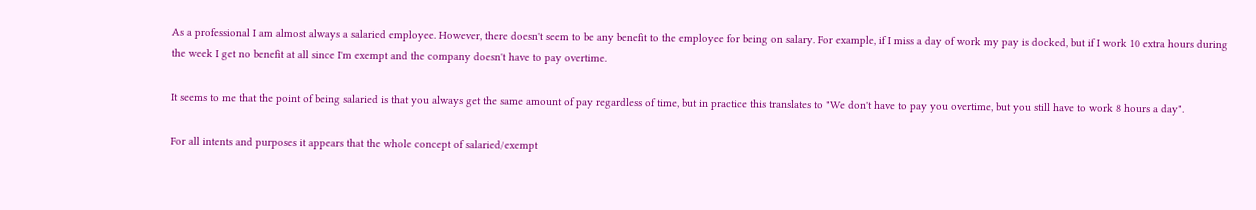As a professional I am almost always a salaried employee. However, there doesn't seem to be any benefit to the employee for being on salary. For example, if I miss a day of work my pay is docked, but if I work 10 extra hours during the week I get no benefit at all since I'm exempt and the company doesn't have to pay overtime.

It seems to me that the point of being salaried is that you always get the same amount of pay regardless of time, but in practice this translates to "We don't have to pay you overtime, but you still have to work 8 hours a day".

For all intents and purposes it appears that the whole concept of salaried/exempt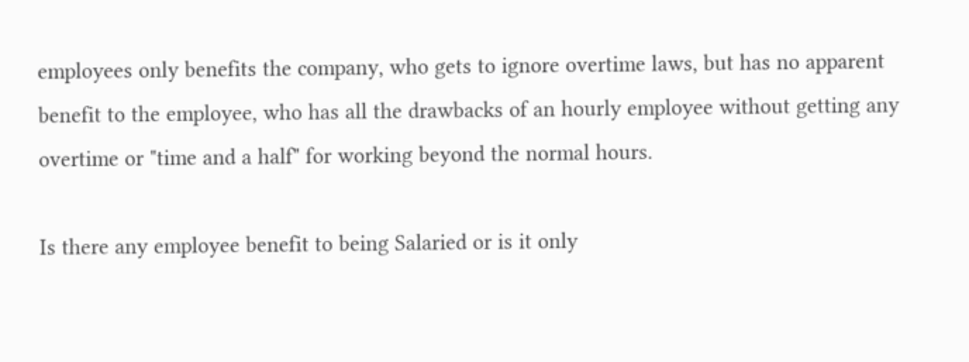employees only benefits the company, who gets to ignore overtime laws, but has no apparent benefit to the employee, who has all the drawbacks of an hourly employee without getting any overtime or "time and a half" for working beyond the normal hours.

Is there any employee benefit to being Salaried or is it only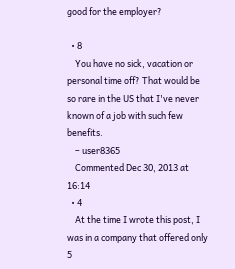good for the employer?

  • 8
    You have no sick, vacation or personal time off? That would be so rare in the US that I've never known of a job with such few benefits.
    – user8365
    Commented Dec 30, 2013 at 16:14
  • 4
    At the time I wrote this post, I was in a company that offered only 5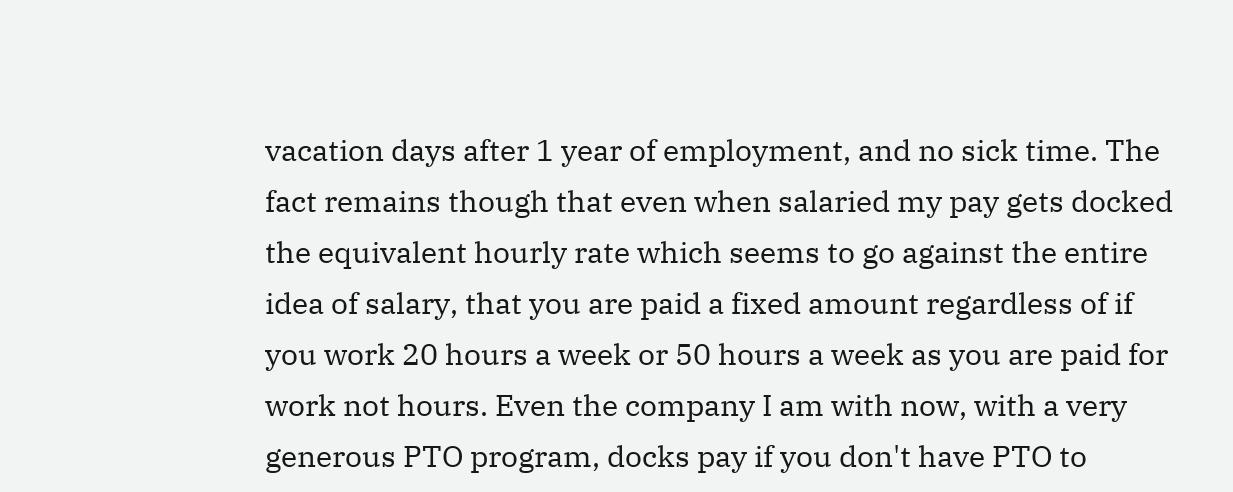vacation days after 1 year of employment, and no sick time. The fact remains though that even when salaried my pay gets docked the equivalent hourly rate which seems to go against the entire idea of salary, that you are paid a fixed amount regardless of if you work 20 hours a week or 50 hours a week as you are paid for work not hours. Even the company I am with now, with a very generous PTO program, docks pay if you don't have PTO to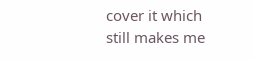cover it which still makes me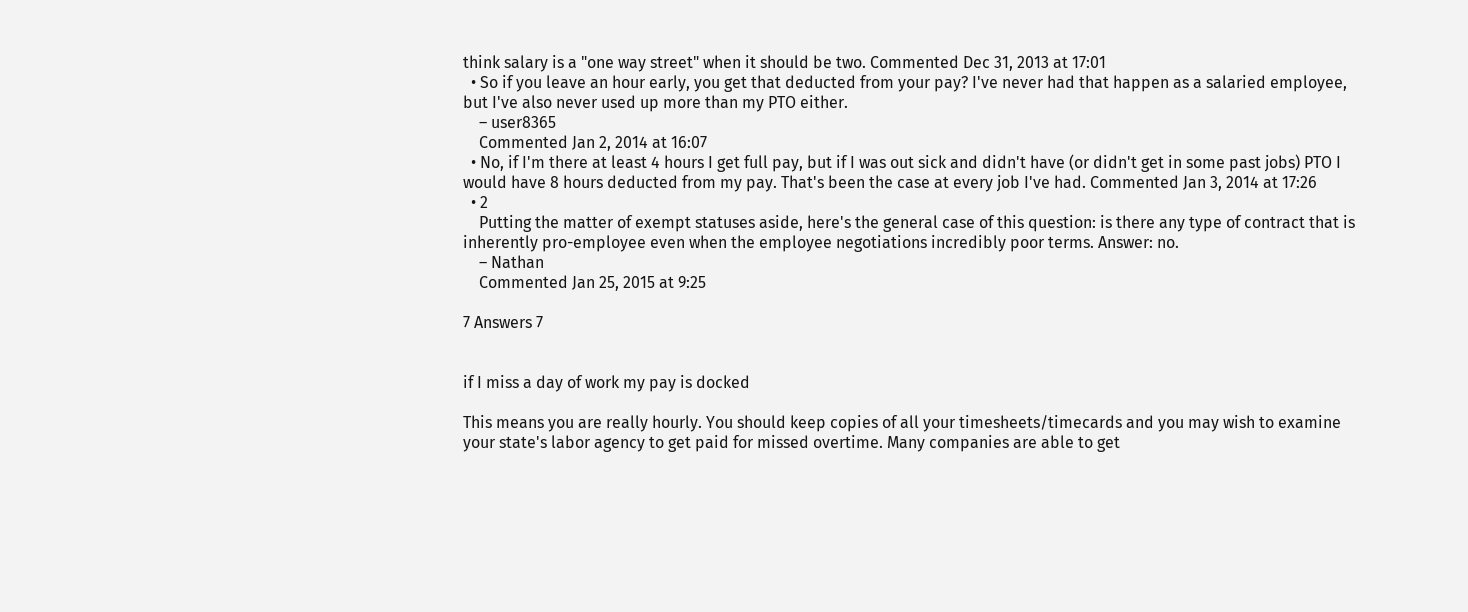think salary is a "one way street" when it should be two. Commented Dec 31, 2013 at 17:01
  • So if you leave an hour early, you get that deducted from your pay? I've never had that happen as a salaried employee, but I've also never used up more than my PTO either.
    – user8365
    Commented Jan 2, 2014 at 16:07
  • No, if I'm there at least 4 hours I get full pay, but if I was out sick and didn't have (or didn't get in some past jobs) PTO I would have 8 hours deducted from my pay. That's been the case at every job I've had. Commented Jan 3, 2014 at 17:26
  • 2
    Putting the matter of exempt statuses aside, here's the general case of this question: is there any type of contract that is inherently pro-employee even when the employee negotiations incredibly poor terms. Answer: no.
    – Nathan
    Commented Jan 25, 2015 at 9:25

7 Answers 7


if I miss a day of work my pay is docked

This means you are really hourly. You should keep copies of all your timesheets/timecards and you may wish to examine your state's labor agency to get paid for missed overtime. Many companies are able to get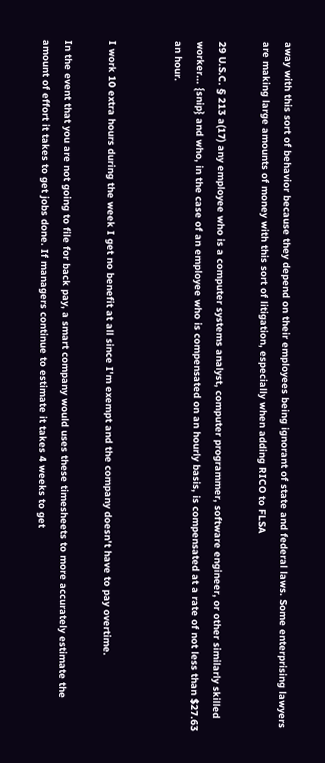away with this sort of behavior because they depend on their employees being ignorant of state and federal laws. Some enterprising lawyers are making large amounts of money with this sort of litigation, especially when adding RICO to FLSA

29 U.S.C. § 213 a(17) any employee who is a computer systems analyst, computer programmer, software engineer, or other similarly skilled worker... {snip} and who, in the case of an employee who is compensated on an hourly basis, is compensated at a rate of not less than $27.63 an hour.


I work 10 extra hours during the week I get no benefit at all since I'm exempt and the company doesn't have to pay overtime.

In the event that you are not going to file for back pay, a smart company would uses these timesheets to more accurately estimate the amount of effort it takes to get jobs done. If managers continue to estimate it takes 4 weeks to get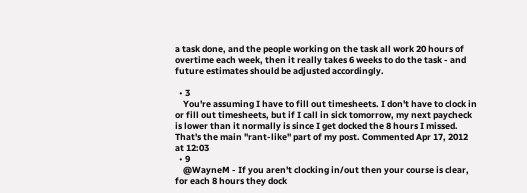a task done, and the people working on the task all work 20 hours of overtime each week, then it really takes 6 weeks to do the task - and future estimates should be adjusted accordingly.

  • 3
    You're assuming I have to fill out timesheets. I don't have to clock in or fill out timesheets, but if I call in sick tomorrow, my next paycheck is lower than it normally is since I get docked the 8 hours I missed. That's the main "rant-like" part of my post. Commented Apr 17, 2012 at 12:03
  • 9
    @WayneM - If you aren't clocking in/out then your course is clear, for each 8 hours they dock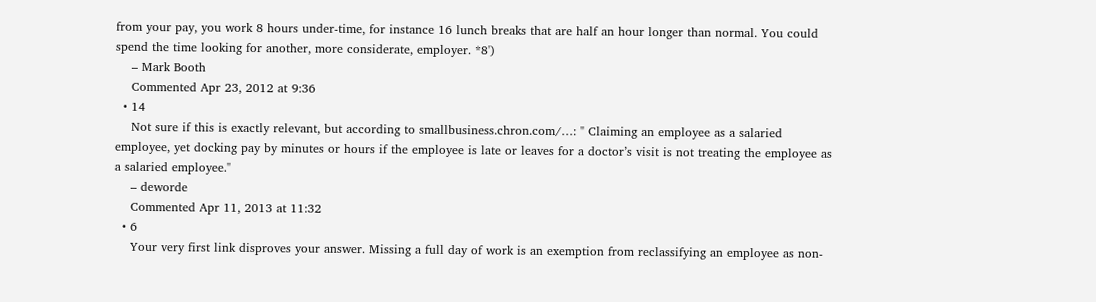from your pay, you work 8 hours under-time, for instance 16 lunch breaks that are half an hour longer than normal. You could spend the time looking for another, more considerate, employer. *8')
    – Mark Booth
    Commented Apr 23, 2012 at 9:36
  • 14
    Not sure if this is exactly relevant, but according to smallbusiness.chron.com/…: " Claiming an employee as a salaried employee, yet docking pay by minutes or hours if the employee is late or leaves for a doctor’s visit is not treating the employee as a salaried employee."
    – deworde
    Commented Apr 11, 2013 at 11:32
  • 6
    Your very first link disproves your answer. Missing a full day of work is an exemption from reclassifying an employee as non-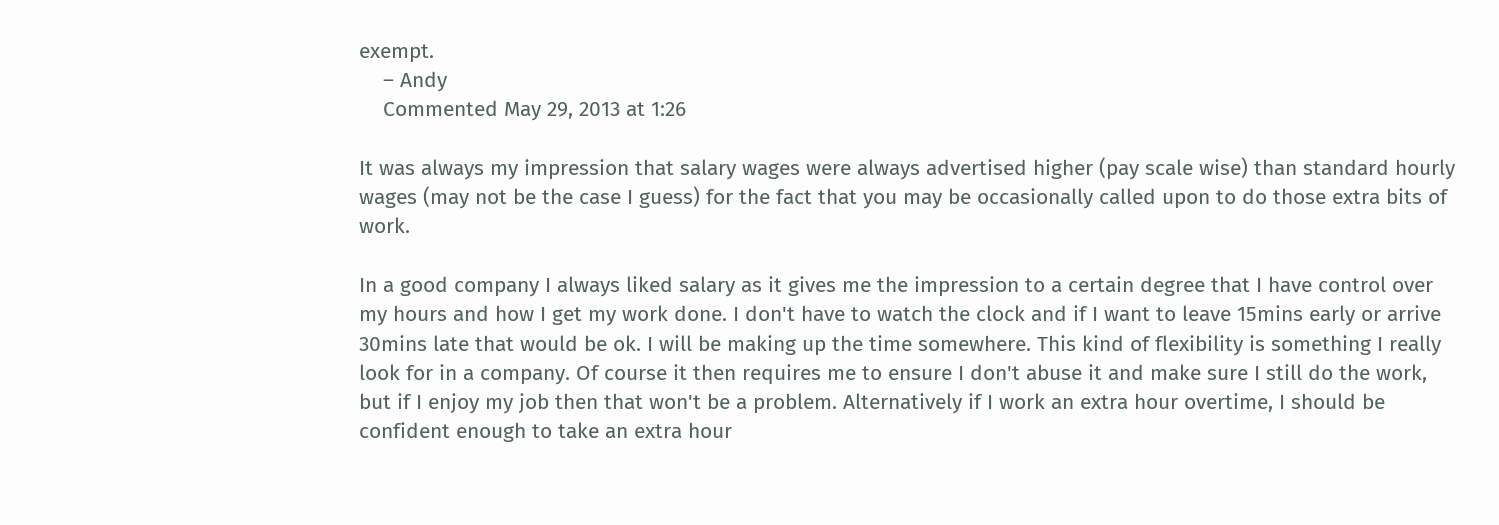exempt.
    – Andy
    Commented May 29, 2013 at 1:26

It was always my impression that salary wages were always advertised higher (pay scale wise) than standard hourly wages (may not be the case I guess) for the fact that you may be occasionally called upon to do those extra bits of work.

In a good company I always liked salary as it gives me the impression to a certain degree that I have control over my hours and how I get my work done. I don't have to watch the clock and if I want to leave 15mins early or arrive 30mins late that would be ok. I will be making up the time somewhere. This kind of flexibility is something I really look for in a company. Of course it then requires me to ensure I don't abuse it and make sure I still do the work, but if I enjoy my job then that won't be a problem. Alternatively if I work an extra hour overtime, I should be confident enough to take an extra hour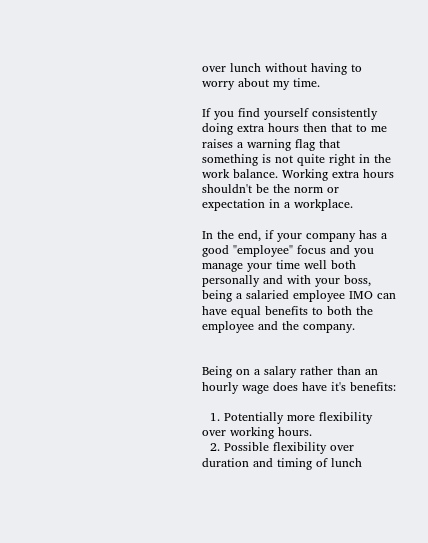over lunch without having to worry about my time.

If you find yourself consistently doing extra hours then that to me raises a warning flag that something is not quite right in the work balance. Working extra hours shouldn't be the norm or expectation in a workplace.

In the end, if your company has a good "employee" focus and you manage your time well both personally and with your boss, being a salaried employee IMO can have equal benefits to both the employee and the company.


Being on a salary rather than an hourly wage does have it's benefits:

  1. Potentially more flexibility over working hours.
  2. Possible flexibility over duration and timing of lunch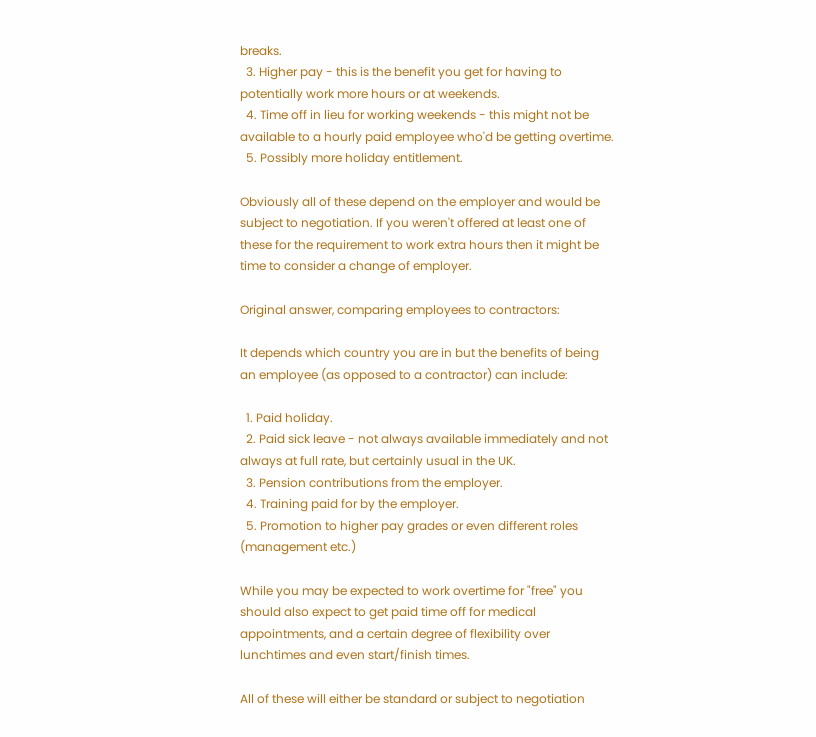breaks.
  3. Higher pay - this is the benefit you get for having to potentially work more hours or at weekends.
  4. Time off in lieu for working weekends - this might not be available to a hourly paid employee who'd be getting overtime.
  5. Possibly more holiday entitlement.

Obviously all of these depend on the employer and would be subject to negotiation. If you weren't offered at least one of these for the requirement to work extra hours then it might be time to consider a change of employer.

Original answer, comparing employees to contractors:

It depends which country you are in but the benefits of being an employee (as opposed to a contractor) can include:

  1. Paid holiday.
  2. Paid sick leave - not always available immediately and not always at full rate, but certainly usual in the UK.
  3. Pension contributions from the employer.
  4. Training paid for by the employer.
  5. Promotion to higher pay grades or even different roles (management etc.)

While you may be expected to work overtime for "free" you should also expect to get paid time off for medical appointments, and a certain degree of flexibility over lunchtimes and even start/finish times.

All of these will either be standard or subject to negotiation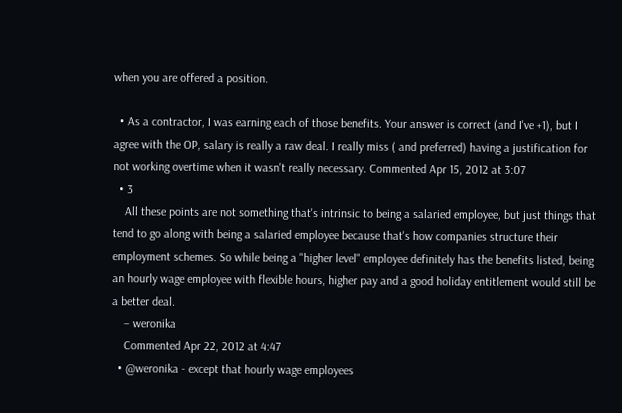when you are offered a position.

  • As a contractor, I was earning each of those benefits. Your answer is correct (and I've +1), but I agree with the OP, salary is really a raw deal. I really miss ( and preferred) having a justification for not working overtime when it wasn't really necessary. Commented Apr 15, 2012 at 3:07
  • 3
    All these points are not something that's intrinsic to being a salaried employee, but just things that tend to go along with being a salaried employee because that's how companies structure their employment schemes. So while being a "higher level" employee definitely has the benefits listed, being an hourly wage employee with flexible hours, higher pay and a good holiday entitlement would still be a better deal.
    – weronika
    Commented Apr 22, 2012 at 4:47
  • @weronika - except that hourly wage employees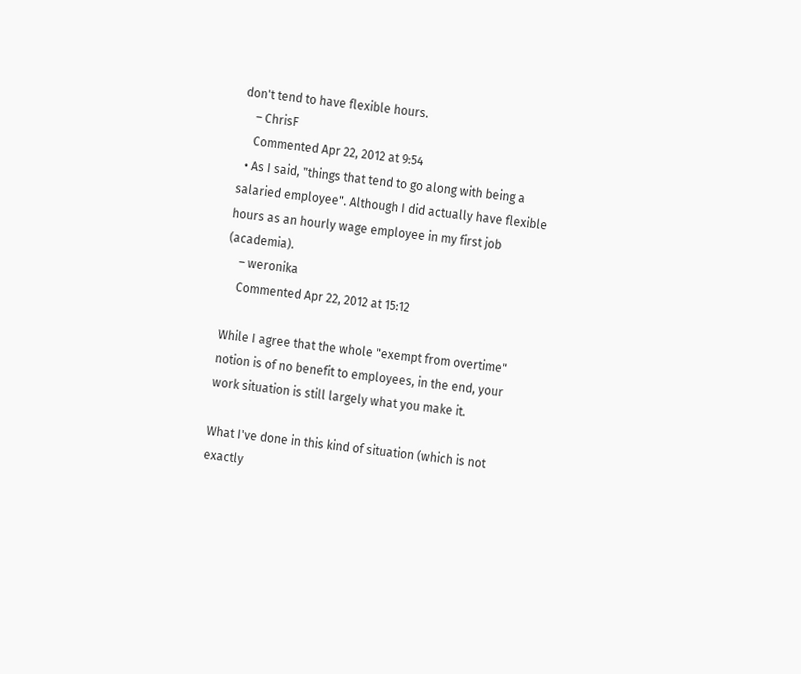don't tend to have flexible hours.
    – ChrisF
    Commented Apr 22, 2012 at 9:54
  • As I said, "things that tend to go along with being a salaried employee". Although I did actually have flexible hours as an hourly wage employee in my first job (academia).
    – weronika
    Commented Apr 22, 2012 at 15:12

While I agree that the whole "exempt from overtime" notion is of no benefit to employees, in the end, your work situation is still largely what you make it.

What I've done in this kind of situation (which is not exactly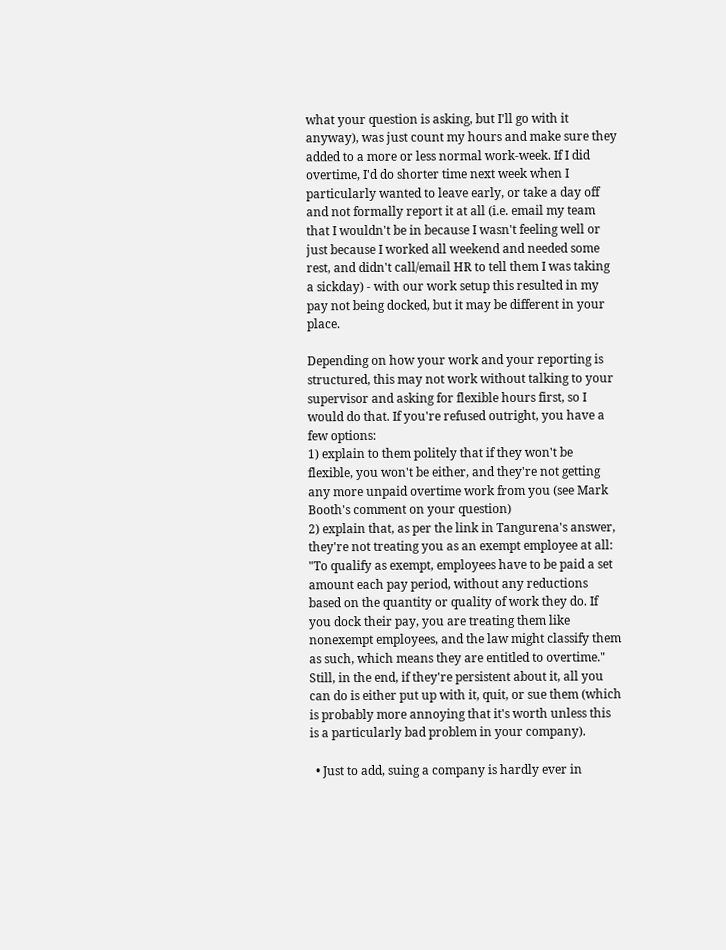what your question is asking, but I'll go with it anyway), was just count my hours and make sure they added to a more or less normal work-week. If I did overtime, I'd do shorter time next week when I particularly wanted to leave early, or take a day off and not formally report it at all (i.e. email my team that I wouldn't be in because I wasn't feeling well or just because I worked all weekend and needed some rest, and didn't call/email HR to tell them I was taking a sickday) - with our work setup this resulted in my pay not being docked, but it may be different in your place.

Depending on how your work and your reporting is structured, this may not work without talking to your supervisor and asking for flexible hours first, so I would do that. If you're refused outright, you have a few options:
1) explain to them politely that if they won't be flexible, you won't be either, and they're not getting any more unpaid overtime work from you (see Mark Booth's comment on your question)
2) explain that, as per the link in Tangurena's answer, they're not treating you as an exempt employee at all: "To qualify as exempt, employees have to be paid a set amount each pay period, without any reductions based on the quantity or quality of work they do. If you dock their pay, you are treating them like nonexempt employees, and the law might classify them as such, which means they are entitled to overtime."
Still, in the end, if they're persistent about it, all you can do is either put up with it, quit, or sue them (which is probably more annoying that it's worth unless this is a particularly bad problem in your company).

  • Just to add, suing a company is hardly ever in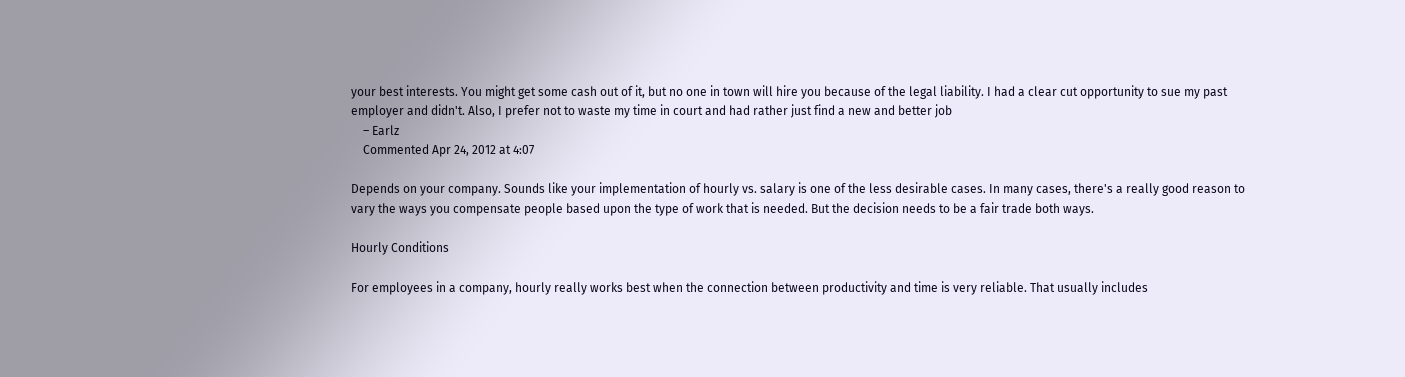your best interests. You might get some cash out of it, but no one in town will hire you because of the legal liability. I had a clear cut opportunity to sue my past employer and didn't. Also, I prefer not to waste my time in court and had rather just find a new and better job
    – Earlz
    Commented Apr 24, 2012 at 4:07

Depends on your company. Sounds like your implementation of hourly vs. salary is one of the less desirable cases. In many cases, there's a really good reason to vary the ways you compensate people based upon the type of work that is needed. But the decision needs to be a fair trade both ways.

Hourly Conditions

For employees in a company, hourly really works best when the connection between productivity and time is very reliable. That usually includes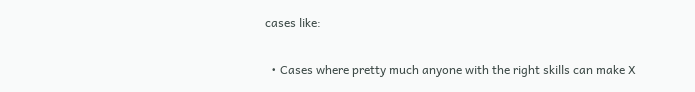cases like:

  • Cases where pretty much anyone with the right skills can make X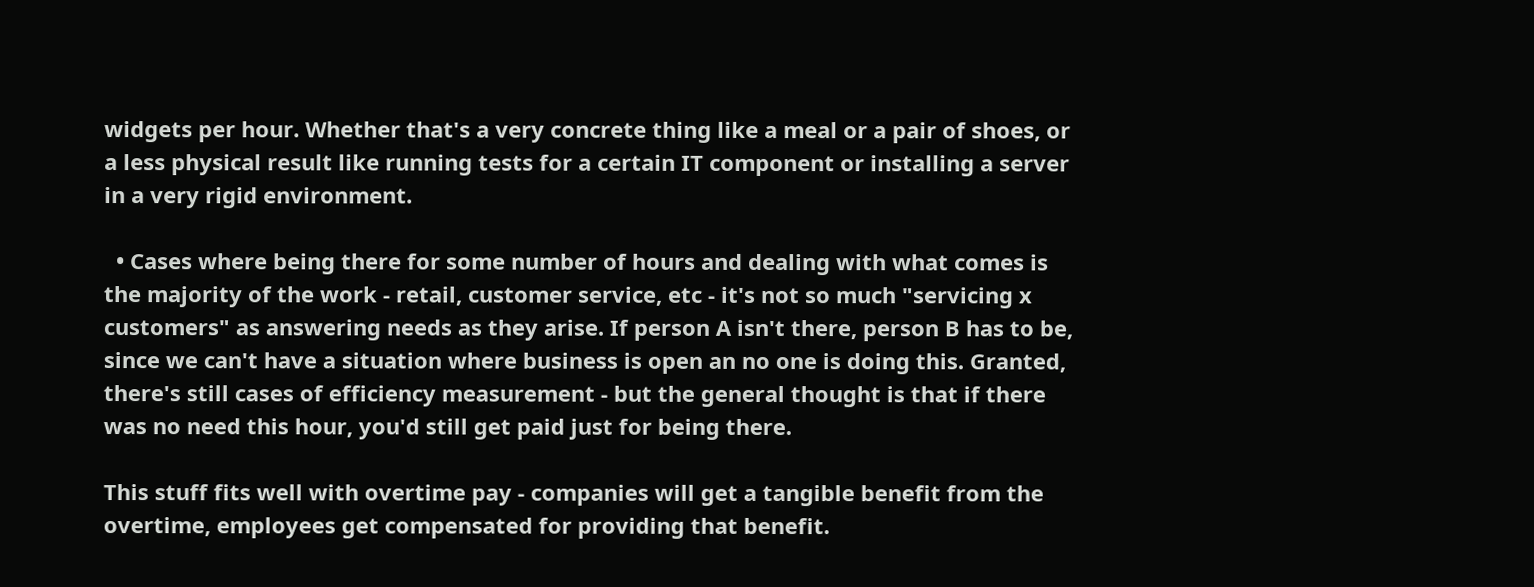widgets per hour. Whether that's a very concrete thing like a meal or a pair of shoes, or a less physical result like running tests for a certain IT component or installing a server in a very rigid environment.

  • Cases where being there for some number of hours and dealing with what comes is the majority of the work - retail, customer service, etc - it's not so much "servicing x customers" as answering needs as they arise. If person A isn't there, person B has to be, since we can't have a situation where business is open an no one is doing this. Granted, there's still cases of efficiency measurement - but the general thought is that if there was no need this hour, you'd still get paid just for being there.

This stuff fits well with overtime pay - companies will get a tangible benefit from the overtime, employees get compensated for providing that benefit.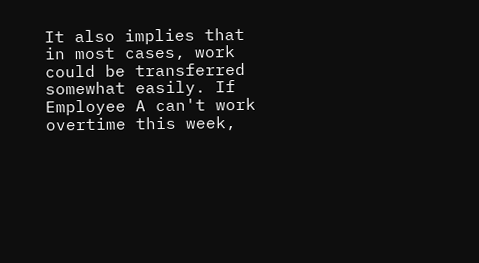It also implies that in most cases, work could be transferred somewhat easily. If Employee A can't work overtime this week,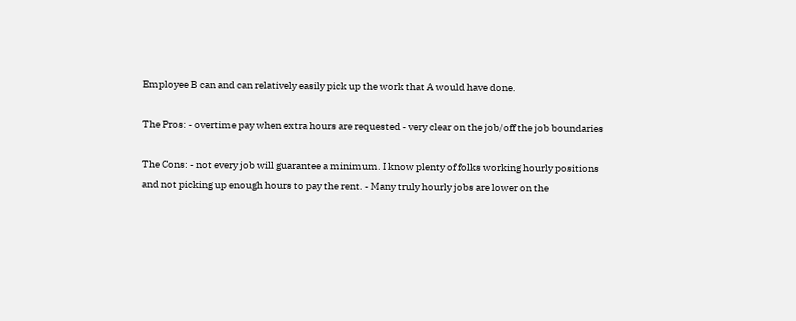Employee B can and can relatively easily pick up the work that A would have done.

The Pros: - overtime pay when extra hours are requested - very clear on the job/off the job boundaries

The Cons: - not every job will guarantee a minimum. I know plenty of folks working hourly positions and not picking up enough hours to pay the rent. - Many truly hourly jobs are lower on the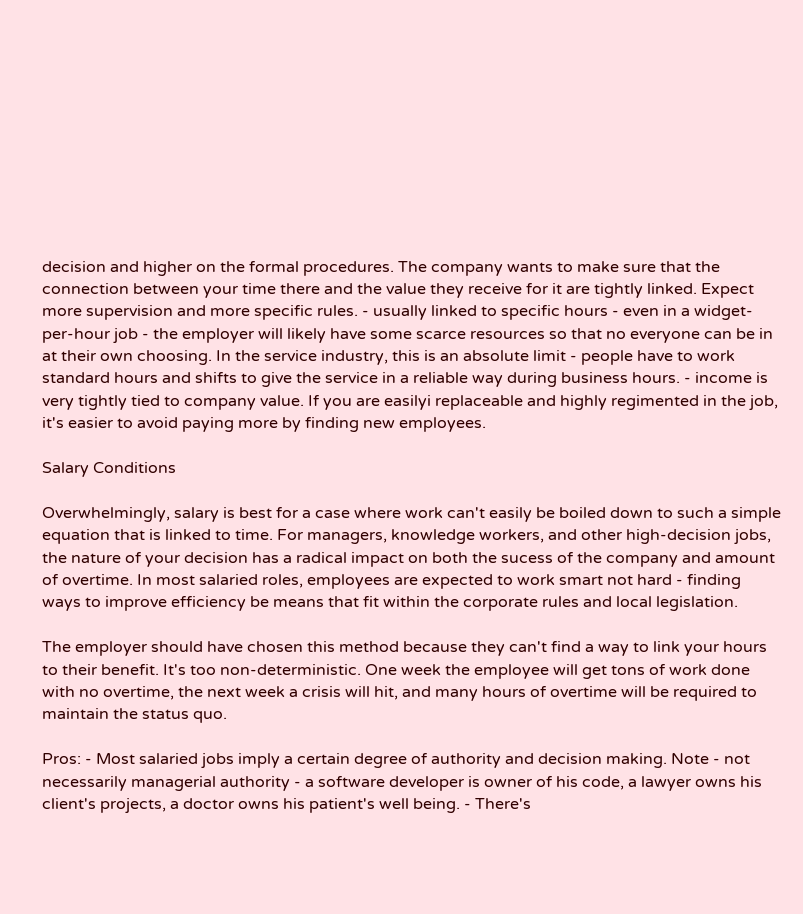decision and higher on the formal procedures. The company wants to make sure that the connection between your time there and the value they receive for it are tightly linked. Expect more supervision and more specific rules. - usually linked to specific hours - even in a widget-per-hour job - the employer will likely have some scarce resources so that no everyone can be in at their own choosing. In the service industry, this is an absolute limit - people have to work standard hours and shifts to give the service in a reliable way during business hours. - income is very tightly tied to company value. If you are easilyi replaceable and highly regimented in the job, it's easier to avoid paying more by finding new employees.

Salary Conditions

Overwhelmingly, salary is best for a case where work can't easily be boiled down to such a simple equation that is linked to time. For managers, knowledge workers, and other high-decision jobs, the nature of your decision has a radical impact on both the sucess of the company and amount of overtime. In most salaried roles, employees are expected to work smart not hard - finding ways to improve efficiency be means that fit within the corporate rules and local legislation.

The employer should have chosen this method because they can't find a way to link your hours to their benefit. It's too non-deterministic. One week the employee will get tons of work done with no overtime, the next week a crisis will hit, and many hours of overtime will be required to maintain the status quo.

Pros: - Most salaried jobs imply a certain degree of authority and decision making. Note - not necessarily managerial authority - a software developer is owner of his code, a lawyer owns his client's projects, a doctor owns his patient's well being. - There's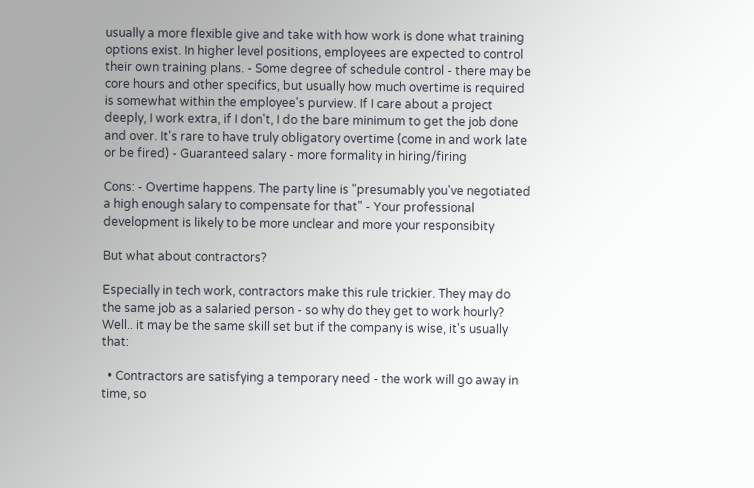usually a more flexible give and take with how work is done what training options exist. In higher level positions, employees are expected to control their own training plans. - Some degree of schedule control - there may be core hours and other specifics, but usually how much overtime is required is somewhat within the employee's purview. If I care about a project deeply, I work extra, if I don't, I do the bare minimum to get the job done and over. It's rare to have truly obligatory overtime (come in and work late or be fired) - Guaranteed salary - more formality in hiring/firing

Cons: - Overtime happens. The party line is "presumably you've negotiated a high enough salary to compensate for that" - Your professional development is likely to be more unclear and more your responsibity

But what about contractors?

Especially in tech work, contractors make this rule trickier. They may do the same job as a salaried person - so why do they get to work hourly? Well.. it may be the same skill set but if the company is wise, it's usually that:

  • Contractors are satisfying a temporary need - the work will go away in time, so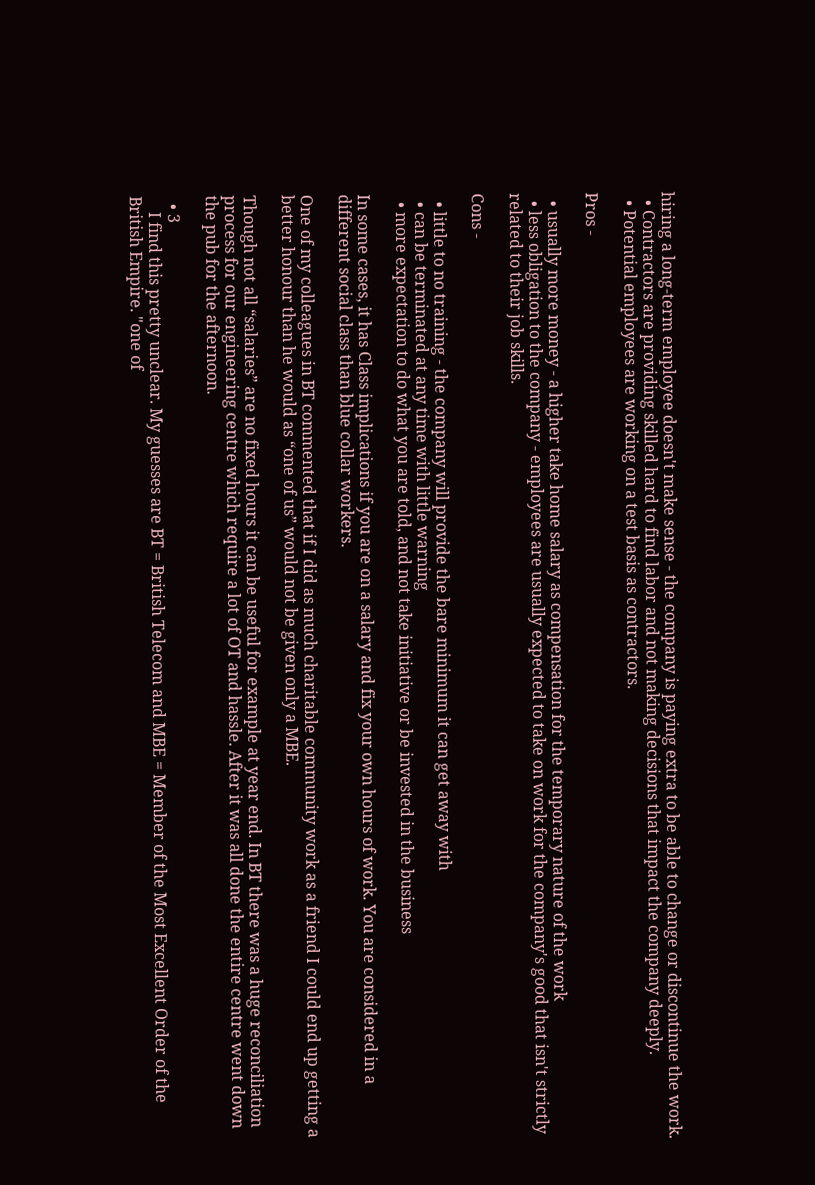hiring a long-term employee doesn't make sense - the company is paying extra to be able to change or discontinue the work.
  • Contractors are providing skilled hard to find labor and not making decisions that impact the company deeply.
  • Potential employees are working on a test basis as contractors.

Pros -

  • usually more money - a higher take home salary as compensation for the temporary nature of the work
  • less obligation to the company - employees are usually expected to take on work for the company's good that isn't strictly related to their job skills.

Cons -

  • little to no training - the company will provide the bare minimum it can get away with
  • can be terminated at any time with little warning
  • more expectation to do what you are told, and not take initiative or be invested in the business

In some cases, it has Class implications if you are on a salary and fix your own hours of work. You are considered in a different social class than blue collar workers.

One of my colleagues in BT commented that if I did as much charitable community work as a friend I could end up getting a better honour than he would as “one of us” would not be given only a MBE.

Though not all “salaries” are no fixed hours it can be useful for example at year end. In BT there was a huge reconciliation process for our engineering centre which require a lot of OT and hassle. After it was all done the entire centre went down the pub for the afternoon.

  • 3
    I find this pretty unclear. My guesses are BT = British Telecom and MBE = Member of the Most Excellent Order of the British Empire. "one of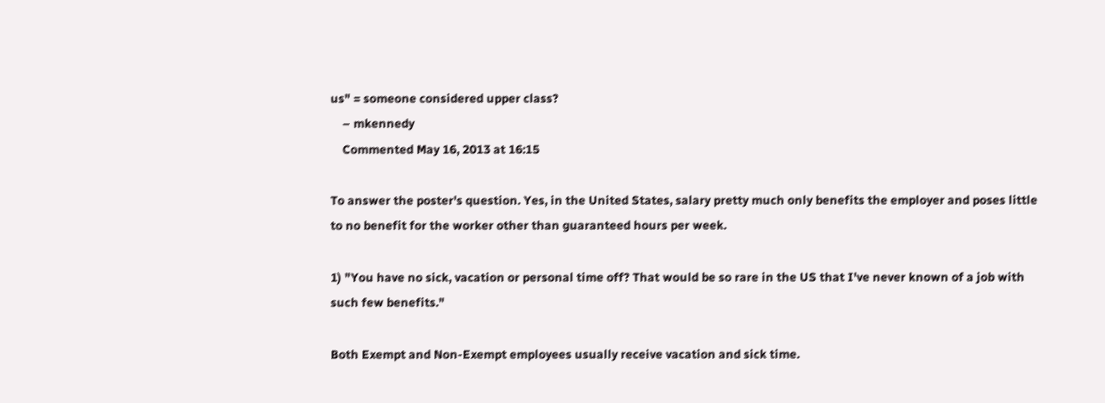us" = someone considered upper class?
    – mkennedy
    Commented May 16, 2013 at 16:15

To answer the poster's question. Yes, in the United States, salary pretty much only benefits the employer and poses little to no benefit for the worker other than guaranteed hours per week.

1) "You have no sick, vacation or personal time off? That would be so rare in the US that I've never known of a job with such few benefits."

Both Exempt and Non-Exempt employees usually receive vacation and sick time.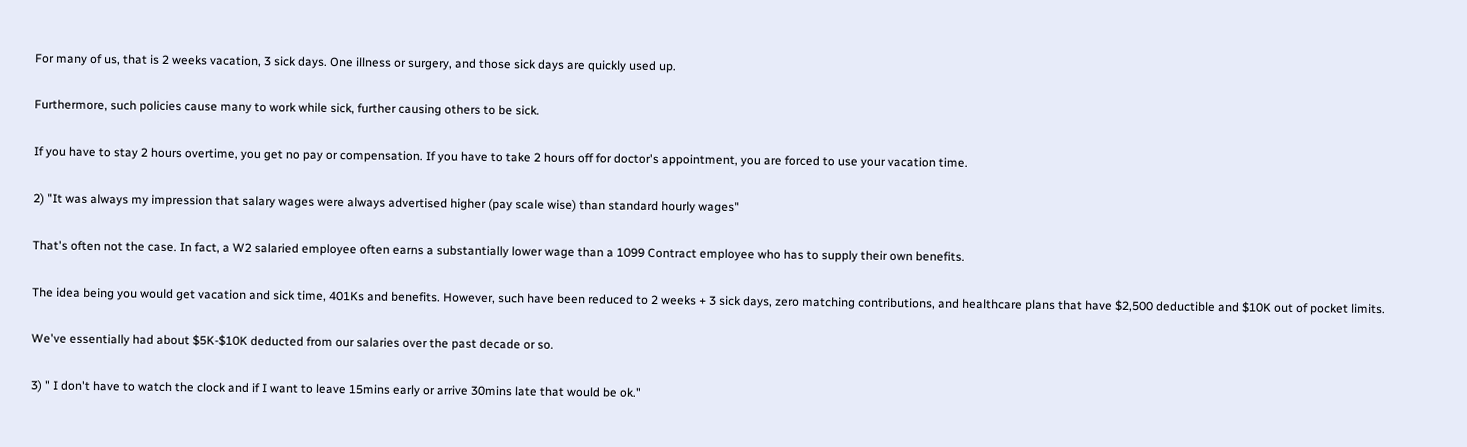For many of us, that is 2 weeks vacation, 3 sick days. One illness or surgery, and those sick days are quickly used up.

Furthermore, such policies cause many to work while sick, further causing others to be sick.

If you have to stay 2 hours overtime, you get no pay or compensation. If you have to take 2 hours off for doctor's appointment, you are forced to use your vacation time.

2) "It was always my impression that salary wages were always advertised higher (pay scale wise) than standard hourly wages"

That's often not the case. In fact, a W2 salaried employee often earns a substantially lower wage than a 1099 Contract employee who has to supply their own benefits.

The idea being you would get vacation and sick time, 401Ks and benefits. However, such have been reduced to 2 weeks + 3 sick days, zero matching contributions, and healthcare plans that have $2,500 deductible and $10K out of pocket limits.

We've essentially had about $5K-$10K deducted from our salaries over the past decade or so.

3) " I don't have to watch the clock and if I want to leave 15mins early or arrive 30mins late that would be ok."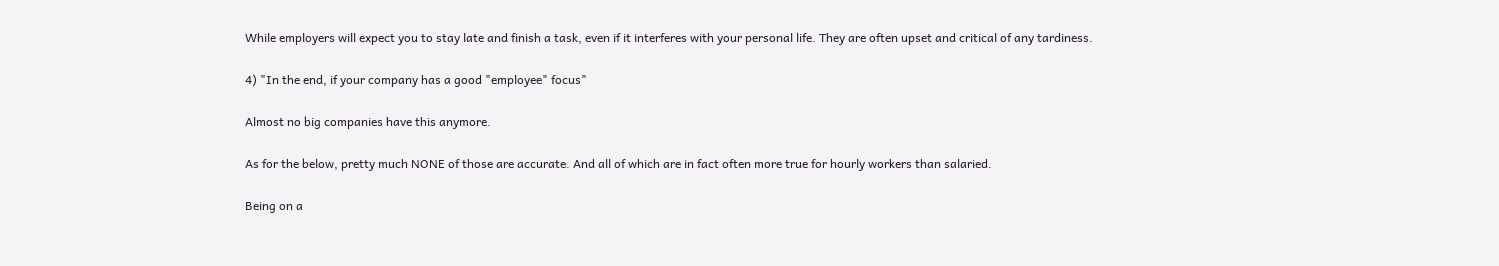While employers will expect you to stay late and finish a task, even if it interferes with your personal life. They are often upset and critical of any tardiness.

4) "In the end, if your company has a good "employee" focus"

Almost no big companies have this anymore.

As for the below, pretty much NONE of those are accurate. And all of which are in fact often more true for hourly workers than salaried.

Being on a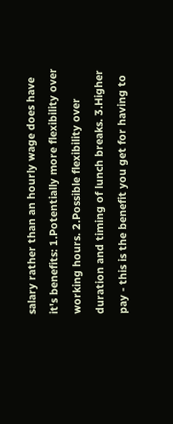salary rather than an hourly wage does have it's benefits: 1.Potentially more flexibility over working hours. 2.Possible flexibility over duration and timing of lunch breaks. 3.Higher pay - this is the benefit you get for having to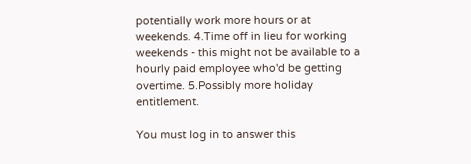potentially work more hours or at weekends. 4.Time off in lieu for working weekends - this might not be available to a hourly paid employee who'd be getting overtime. 5.Possibly more holiday entitlement.

You must log in to answer this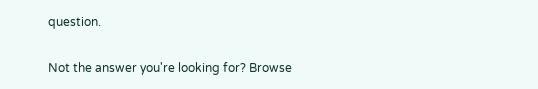question.

Not the answer you're looking for? Browse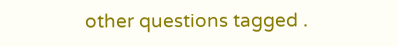other questions tagged .